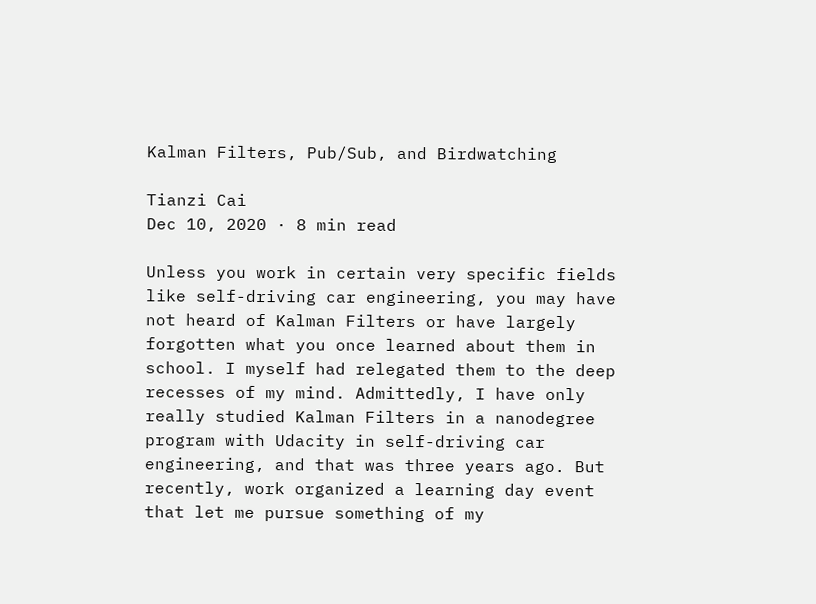Kalman Filters, Pub/Sub, and Birdwatching

Tianzi Cai
Dec 10, 2020 · 8 min read

Unless you work in certain very specific fields like self-driving car engineering, you may have not heard of Kalman Filters or have largely forgotten what you once learned about them in school. I myself had relegated them to the deep recesses of my mind. Admittedly, I have only really studied Kalman Filters in a nanodegree program with Udacity in self-driving car engineering, and that was three years ago. But recently, work organized a learning day event that let me pursue something of my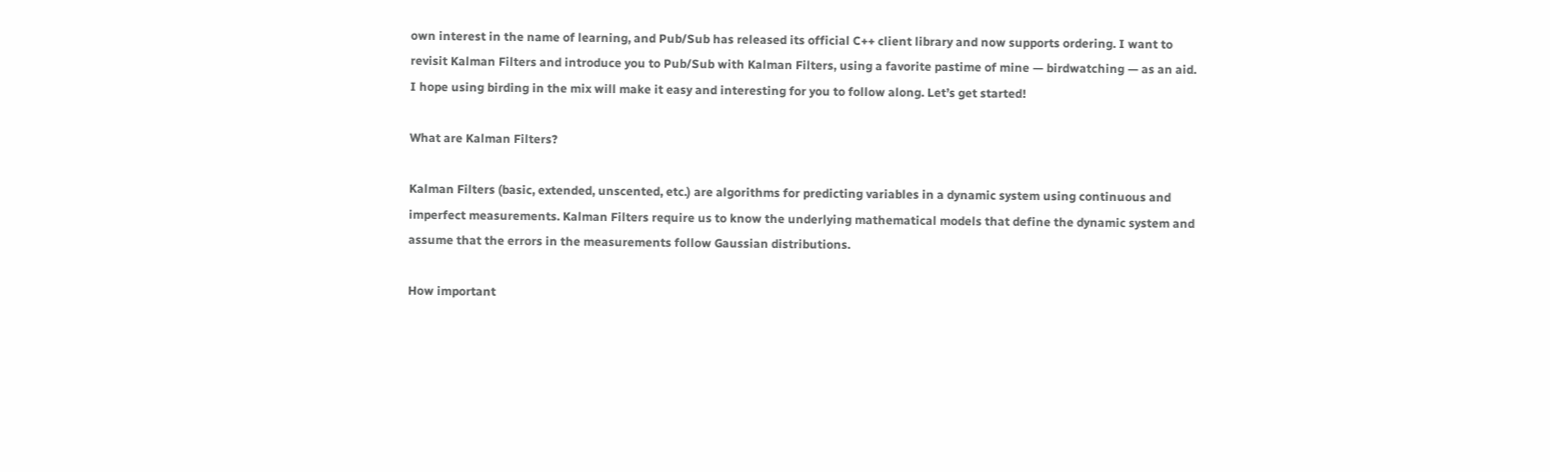own interest in the name of learning, and Pub/Sub has released its official C++ client library and now supports ordering. I want to revisit Kalman Filters and introduce you to Pub/Sub with Kalman Filters, using a favorite pastime of mine — birdwatching — as an aid. I hope using birding in the mix will make it easy and interesting for you to follow along. Let’s get started!

What are Kalman Filters?

Kalman Filters (basic, extended, unscented, etc.) are algorithms for predicting variables in a dynamic system using continuous and imperfect measurements. Kalman Filters require us to know the underlying mathematical models that define the dynamic system and assume that the errors in the measurements follow Gaussian distributions.

How important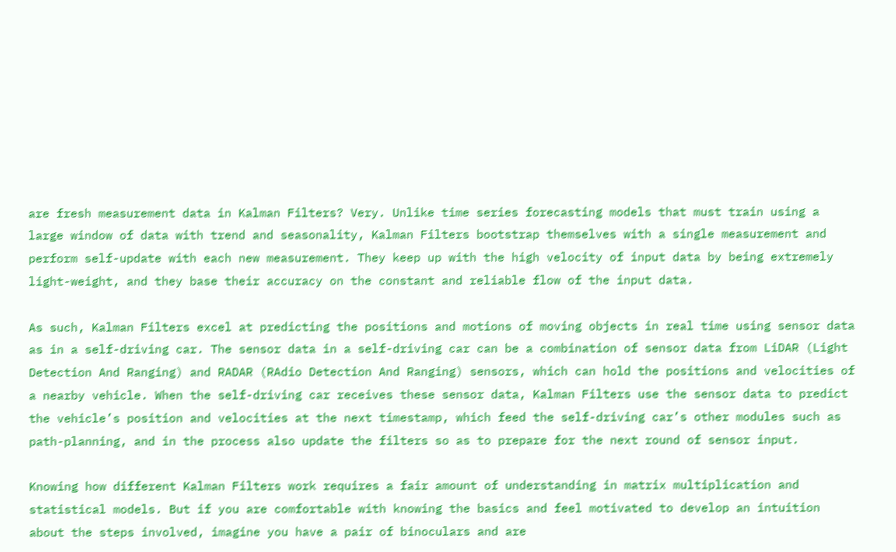are fresh measurement data in Kalman Filters? Very. Unlike time series forecasting models that must train using a large window of data with trend and seasonality, Kalman Filters bootstrap themselves with a single measurement and perform self-update with each new measurement. They keep up with the high velocity of input data by being extremely light-weight, and they base their accuracy on the constant and reliable flow of the input data.

As such, Kalman Filters excel at predicting the positions and motions of moving objects in real time using sensor data as in a self-driving car. The sensor data in a self-driving car can be a combination of sensor data from LiDAR (Light Detection And Ranging) and RADAR (RAdio Detection And Ranging) sensors, which can hold the positions and velocities of a nearby vehicle. When the self-driving car receives these sensor data, Kalman Filters use the sensor data to predict the vehicle’s position and velocities at the next timestamp, which feed the self-driving car’s other modules such as path-planning, and in the process also update the filters so as to prepare for the next round of sensor input.

Knowing how different Kalman Filters work requires a fair amount of understanding in matrix multiplication and statistical models. But if you are comfortable with knowing the basics and feel motivated to develop an intuition about the steps involved, imagine you have a pair of binoculars and are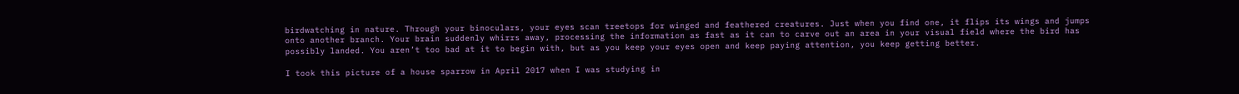birdwatching in nature. Through your binoculars, your eyes scan treetops for winged and feathered creatures. Just when you find one, it flips its wings and jumps onto another branch. Your brain suddenly whirrs away, processing the information as fast as it can to carve out an area in your visual field where the bird has possibly landed. You aren’t too bad at it to begin with, but as you keep your eyes open and keep paying attention, you keep getting better.

I took this picture of a house sparrow in April 2017 when I was studying in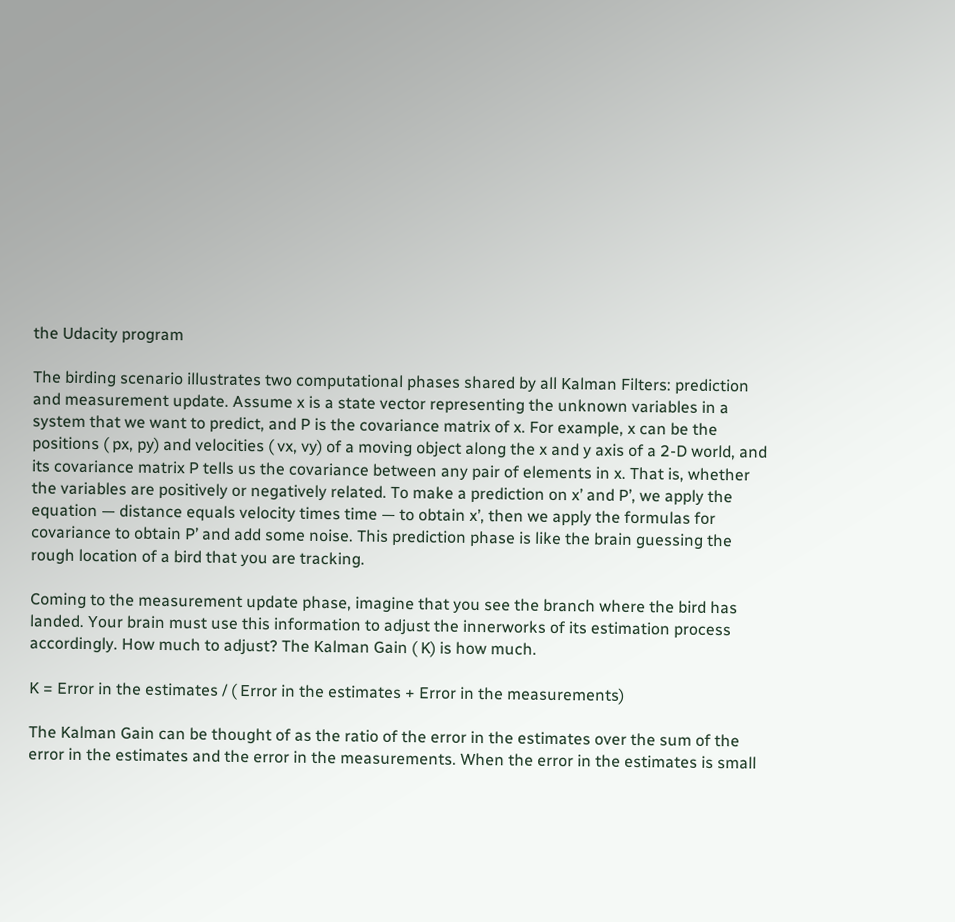the Udacity program

The birding scenario illustrates two computational phases shared by all Kalman Filters: prediction and measurement update. Assume x is a state vector representing the unknown variables in a system that we want to predict, and P is the covariance matrix of x. For example, x can be the positions ( px, py) and velocities ( vx, vy) of a moving object along the x and y axis of a 2-D world, and its covariance matrix P tells us the covariance between any pair of elements in x. That is, whether the variables are positively or negatively related. To make a prediction on x’ and P’, we apply the equation — distance equals velocity times time — to obtain x’, then we apply the formulas for covariance to obtain P’ and add some noise. This prediction phase is like the brain guessing the rough location of a bird that you are tracking.

Coming to the measurement update phase, imagine that you see the branch where the bird has landed. Your brain must use this information to adjust the innerworks of its estimation process accordingly. How much to adjust? The Kalman Gain ( K) is how much.

K = Error in the estimates / ( Error in the estimates + Error in the measurements)

The Kalman Gain can be thought of as the ratio of the error in the estimates over the sum of the error in the estimates and the error in the measurements. When the error in the estimates is small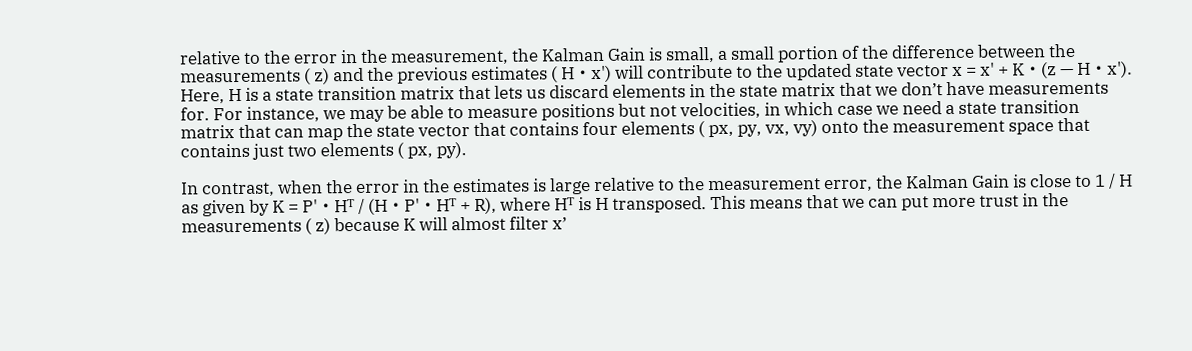relative to the error in the measurement, the Kalman Gain is small, a small portion of the difference between the measurements ( z) and the previous estimates ( H・x') will contribute to the updated state vector x = x' + K・(z — H・x'). Here, H is a state transition matrix that lets us discard elements in the state matrix that we don’t have measurements for. For instance, we may be able to measure positions but not velocities, in which case we need a state transition matrix that can map the state vector that contains four elements ( px, py, vx, vy) onto the measurement space that contains just two elements ( px, py).

In contrast, when the error in the estimates is large relative to the measurement error, the Kalman Gain is close to 1 / H as given by K = P'・Hᵀ / (H・P'・Hᵀ + R), where Hᵀ is H transposed. This means that we can put more trust in the measurements ( z) because K will almost filter x’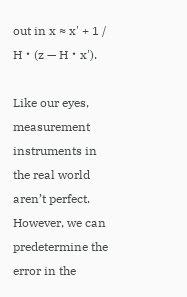out in x ≈ x' + 1 / H・(z — H・x').

Like our eyes, measurement instruments in the real world aren’t perfect. However, we can predetermine the error in the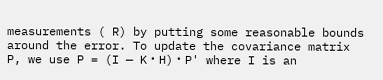measurements ( R) by putting some reasonable bounds around the error. To update the covariance matrix P, we use P = (I — K・H)・P' where I is an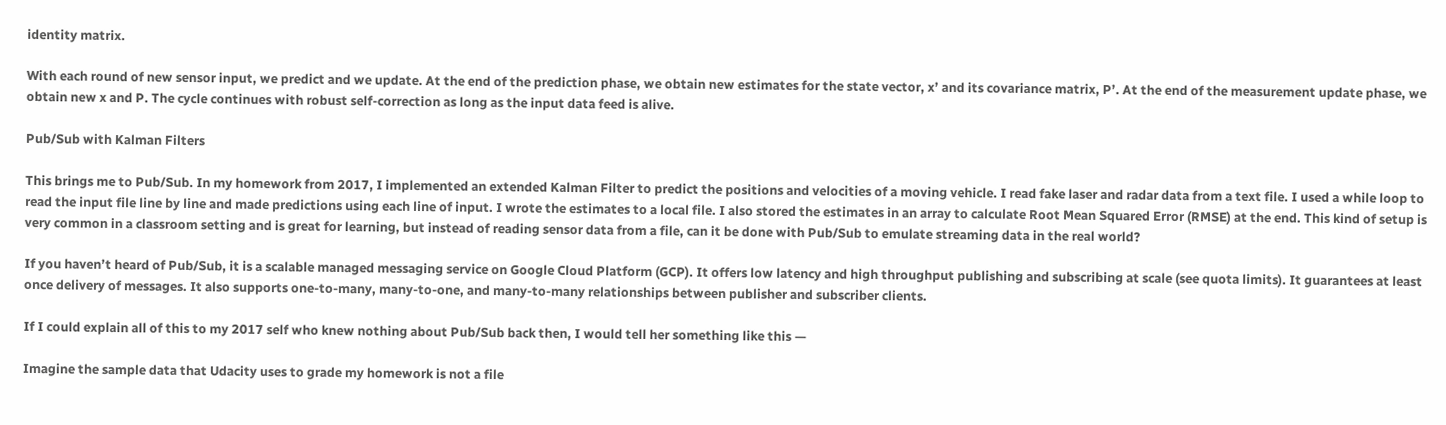identity matrix.

With each round of new sensor input, we predict and we update. At the end of the prediction phase, we obtain new estimates for the state vector, x’ and its covariance matrix, P’. At the end of the measurement update phase, we obtain new x and P. The cycle continues with robust self-correction as long as the input data feed is alive.

Pub/Sub with Kalman Filters

This brings me to Pub/Sub. In my homework from 2017, I implemented an extended Kalman Filter to predict the positions and velocities of a moving vehicle. I read fake laser and radar data from a text file. I used a while loop to read the input file line by line and made predictions using each line of input. I wrote the estimates to a local file. I also stored the estimates in an array to calculate Root Mean Squared Error (RMSE) at the end. This kind of setup is very common in a classroom setting and is great for learning, but instead of reading sensor data from a file, can it be done with Pub/Sub to emulate streaming data in the real world?

If you haven’t heard of Pub/Sub, it is a scalable managed messaging service on Google Cloud Platform (GCP). It offers low latency and high throughput publishing and subscribing at scale (see quota limits). It guarantees at least once delivery of messages. It also supports one-to-many, many-to-one, and many-to-many relationships between publisher and subscriber clients.

If I could explain all of this to my 2017 self who knew nothing about Pub/Sub back then, I would tell her something like this —

Imagine the sample data that Udacity uses to grade my homework is not a file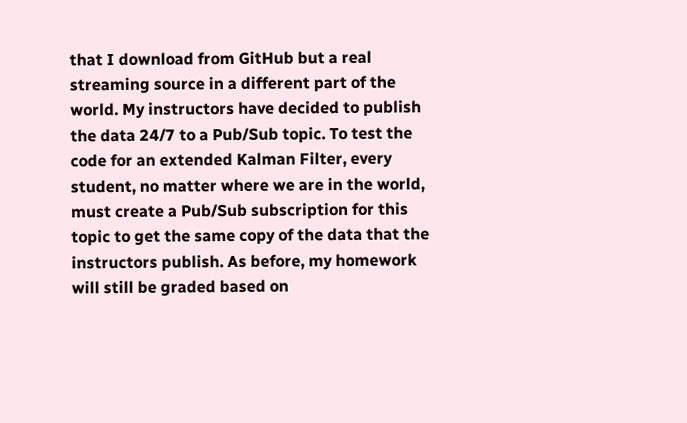that I download from GitHub but a real streaming source in a different part of the world. My instructors have decided to publish the data 24/7 to a Pub/Sub topic. To test the code for an extended Kalman Filter, every student, no matter where we are in the world, must create a Pub/Sub subscription for this topic to get the same copy of the data that the instructors publish. As before, my homework will still be graded based on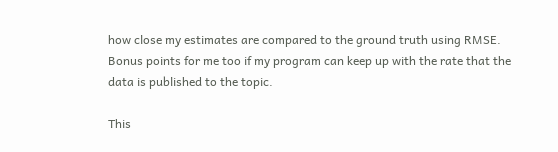how close my estimates are compared to the ground truth using RMSE. Bonus points for me too if my program can keep up with the rate that the data is published to the topic.

This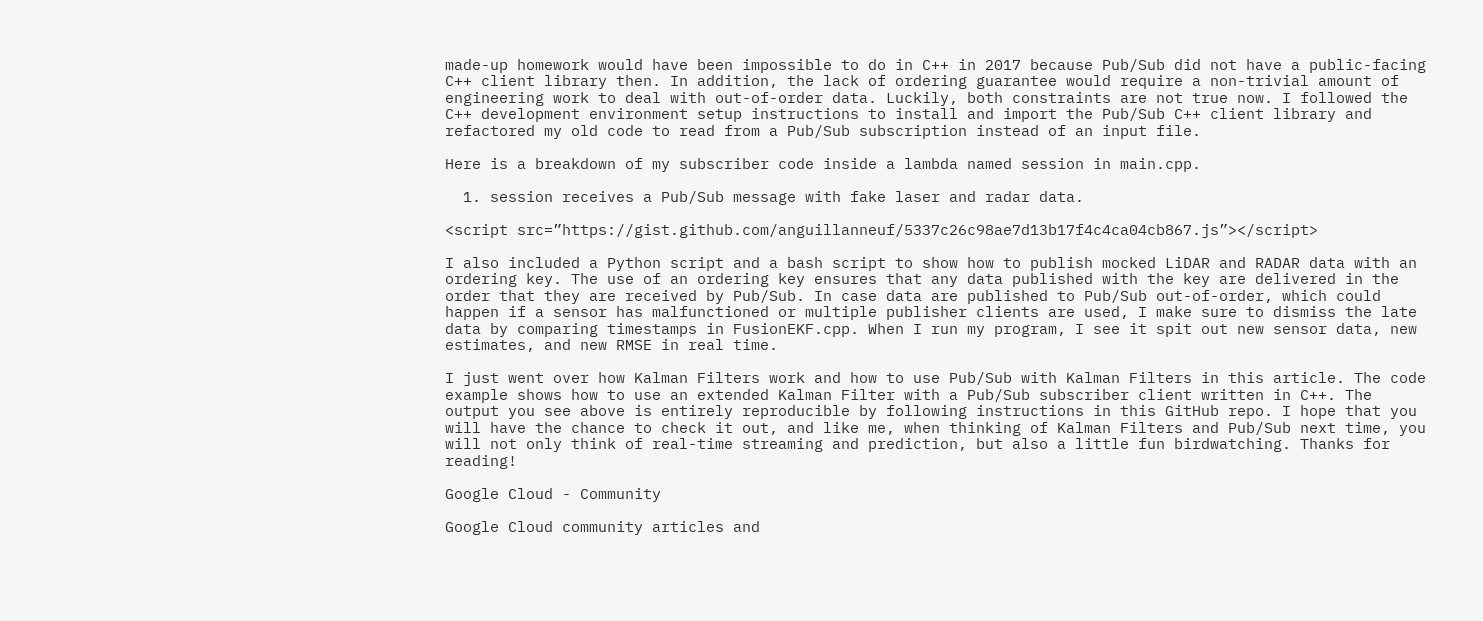made-up homework would have been impossible to do in C++ in 2017 because Pub/Sub did not have a public-facing C++ client library then. In addition, the lack of ordering guarantee would require a non-trivial amount of engineering work to deal with out-of-order data. Luckily, both constraints are not true now. I followed the C++ development environment setup instructions to install and import the Pub/Sub C++ client library and refactored my old code to read from a Pub/Sub subscription instead of an input file.

Here is a breakdown of my subscriber code inside a lambda named session in main.cpp.

  1. session receives a Pub/Sub message with fake laser and radar data.

<script src=”https://gist.github.com/anguillanneuf/5337c26c98ae7d13b17f4c4ca04cb867.js”></script>

I also included a Python script and a bash script to show how to publish mocked LiDAR and RADAR data with an ordering key. The use of an ordering key ensures that any data published with the key are delivered in the order that they are received by Pub/Sub. In case data are published to Pub/Sub out-of-order, which could happen if a sensor has malfunctioned or multiple publisher clients are used, I make sure to dismiss the late data by comparing timestamps in FusionEKF.cpp. When I run my program, I see it spit out new sensor data, new estimates, and new RMSE in real time.

I just went over how Kalman Filters work and how to use Pub/Sub with Kalman Filters in this article. The code example shows how to use an extended Kalman Filter with a Pub/Sub subscriber client written in C++. The output you see above is entirely reproducible by following instructions in this GitHub repo. I hope that you will have the chance to check it out, and like me, when thinking of Kalman Filters and Pub/Sub next time, you will not only think of real-time streaming and prediction, but also a little fun birdwatching. Thanks for reading!

Google Cloud - Community

Google Cloud community articles and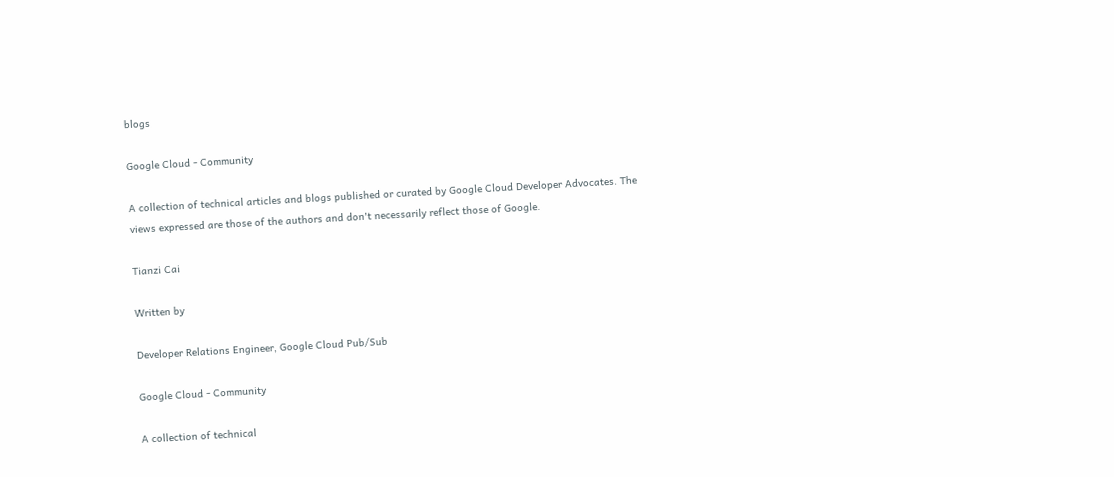blogs

Google Cloud - Community

A collection of technical articles and blogs published or curated by Google Cloud Developer Advocates. The views expressed are those of the authors and don't necessarily reflect those of Google.

Tianzi Cai

Written by

Developer Relations Engineer, Google Cloud Pub/Sub

Google Cloud - Community

A collection of technical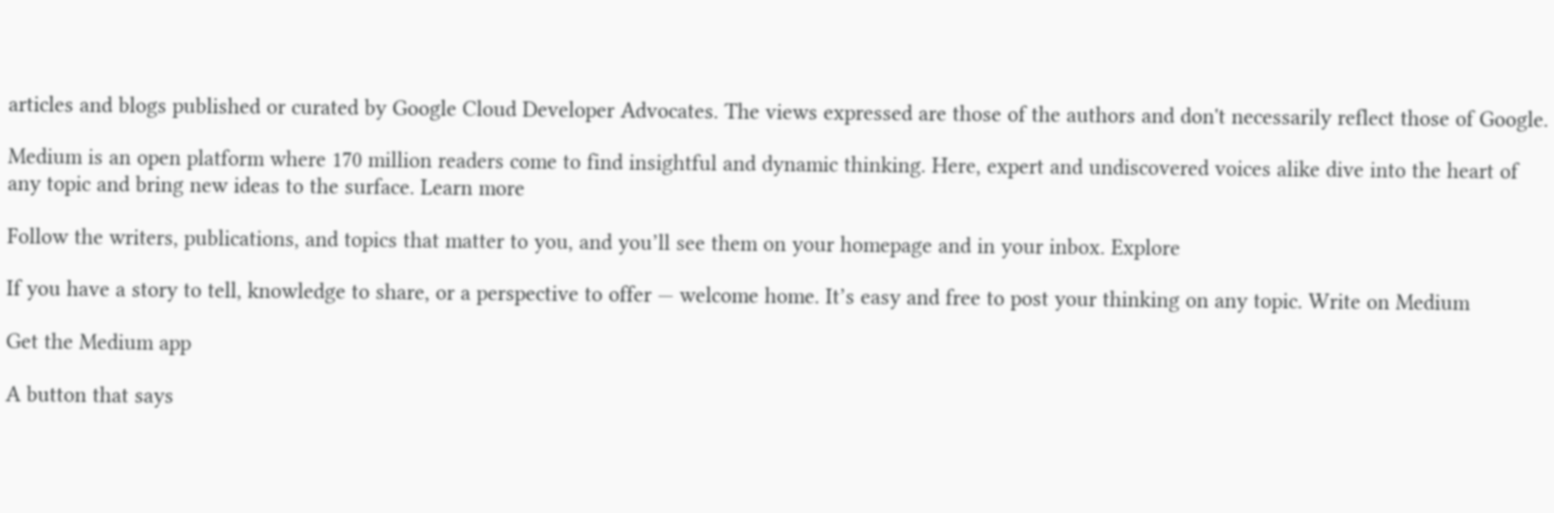articles and blogs published or curated by Google Cloud Developer Advocates. The views expressed are those of the authors and don't necessarily reflect those of Google.

Medium is an open platform where 170 million readers come to find insightful and dynamic thinking. Here, expert and undiscovered voices alike dive into the heart of any topic and bring new ideas to the surface. Learn more

Follow the writers, publications, and topics that matter to you, and you’ll see them on your homepage and in your inbox. Explore

If you have a story to tell, knowledge to share, or a perspective to offer — welcome home. It’s easy and free to post your thinking on any topic. Write on Medium

Get the Medium app

A button that says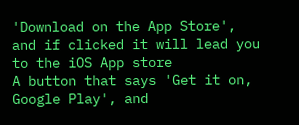'Download on the App Store', and if clicked it will lead you to the iOS App store
A button that says 'Get it on, Google Play', and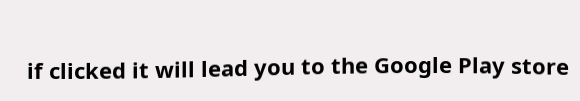if clicked it will lead you to the Google Play store